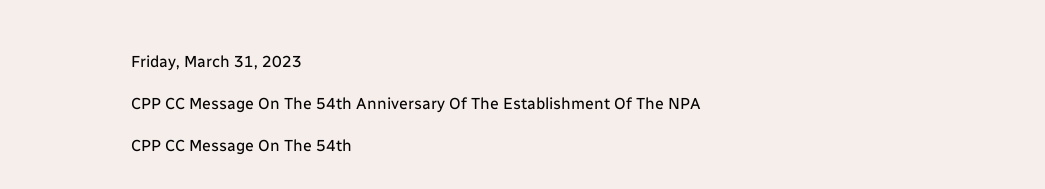Friday, March 31, 2023

CPP CC Message On The 54th Anniversary Of The Establishment Of The NPA

CPP CC Message On The 54th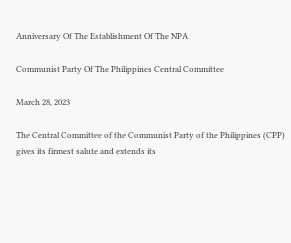Anniversary Of The Establishment Of The NPA

Communist Party Of The Philippines Central Committee

March 28, 2023

The Central Committee of the Communist Party of the Philippines (CPP) gives its firmest salute and extends its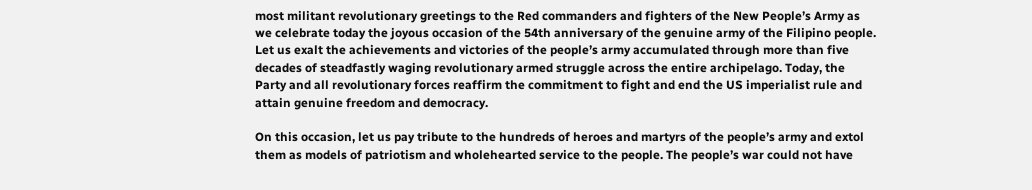most militant revolutionary greetings to the Red commanders and fighters of the New People’s Army as we celebrate today the joyous occasion of the 54th anniversary of the genuine army of the Filipino people. Let us exalt the achievements and victories of the people’s army accumulated through more than five decades of steadfastly waging revolutionary armed struggle across the entire archipelago. Today, the Party and all revolutionary forces reaffirm the commitment to fight and end the US imperialist rule and attain genuine freedom and democracy.

On this occasion, let us pay tribute to the hundreds of heroes and martyrs of the people’s army and extol them as models of patriotism and wholehearted service to the people. The people’s war could not have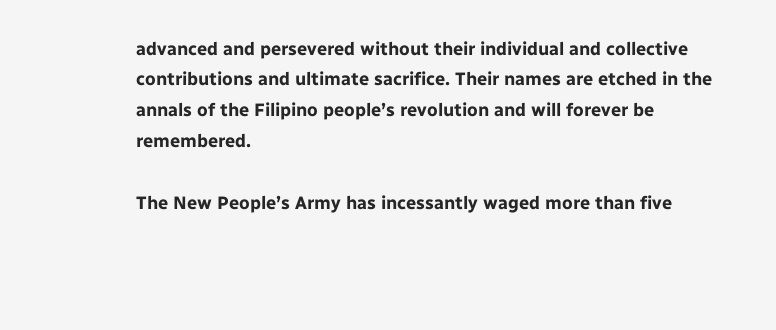advanced and persevered without their individual and collective contributions and ultimate sacrifice. Their names are etched in the annals of the Filipino people’s revolution and will forever be remembered.

The New People’s Army has incessantly waged more than five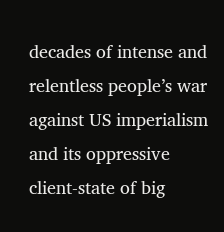decades of intense and relentless people’s war against US imperialism and its oppressive client-state of big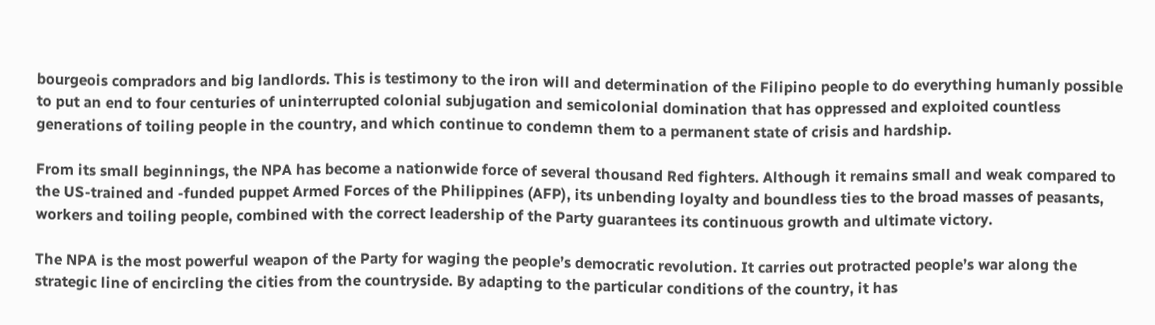bourgeois compradors and big landlords. This is testimony to the iron will and determination of the Filipino people to do everything humanly possible to put an end to four centuries of uninterrupted colonial subjugation and semicolonial domination that has oppressed and exploited countless generations of toiling people in the country, and which continue to condemn them to a permanent state of crisis and hardship.

From its small beginnings, the NPA has become a nationwide force of several thousand Red fighters. Although it remains small and weak compared to the US-trained and -funded puppet Armed Forces of the Philippines (AFP), its unbending loyalty and boundless ties to the broad masses of peasants, workers and toiling people, combined with the correct leadership of the Party guarantees its continuous growth and ultimate victory.

The NPA is the most powerful weapon of the Party for waging the people’s democratic revolution. It carries out protracted people’s war along the strategic line of encircling the cities from the countryside. By adapting to the particular conditions of the country, it has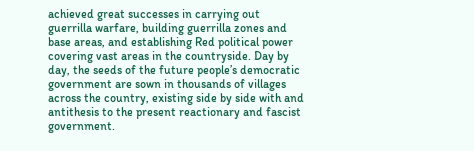achieved great successes in carrying out guerrilla warfare, building guerrilla zones and base areas, and establishing Red political power covering vast areas in the countryside. Day by day, the seeds of the future people’s democratic government are sown in thousands of villages across the country, existing side by side with and antithesis to the present reactionary and fascist government.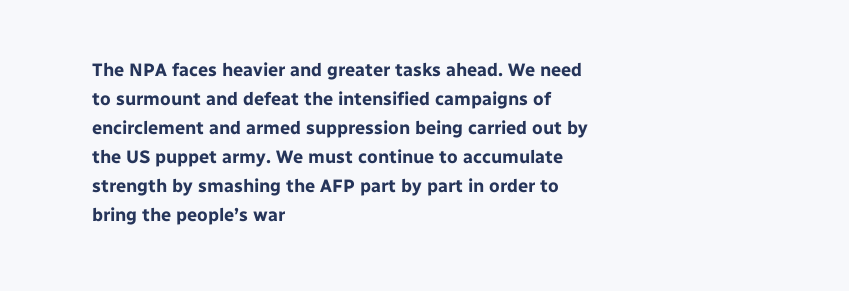The NPA faces heavier and greater tasks ahead. We need to surmount and defeat the intensified campaigns of encirclement and armed suppression being carried out by the US puppet army. We must continue to accumulate strength by smashing the AFP part by part in order to bring the people’s war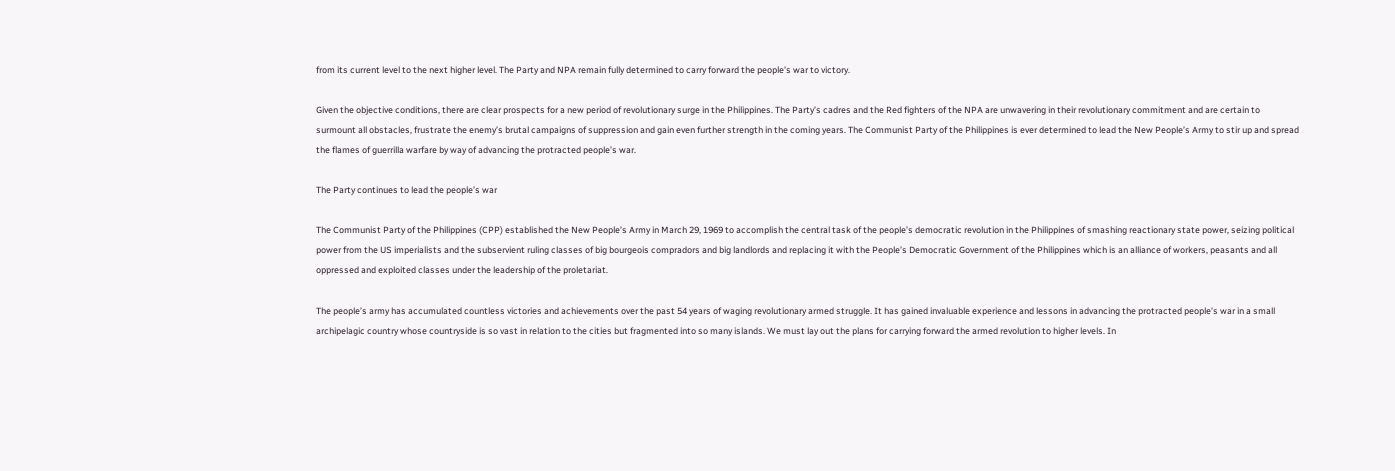from its current level to the next higher level. The Party and NPA remain fully determined to carry forward the people’s war to victory.

Given the objective conditions, there are clear prospects for a new period of revolutionary surge in the Philippines. The Party’s cadres and the Red fighters of the NPA are unwavering in their revolutionary commitment and are certain to surmount all obstacles, frustrate the enemy’s brutal campaigns of suppression and gain even further strength in the coming years. The Communist Party of the Philippines is ever determined to lead the New People’s Army to stir up and spread the flames of guerrilla warfare by way of advancing the protracted people’s war.

The Party continues to lead the people’s war

The Communist Party of the Philippines (CPP) established the New People’s Army in March 29, 1969 to accomplish the central task of the people’s democratic revolution in the Philippines of smashing reactionary state power, seizing political power from the US imperialists and the subservient ruling classes of big bourgeois compradors and big landlords and replacing it with the People’s Democratic Government of the Philippines which is an alliance of workers, peasants and all oppressed and exploited classes under the leadership of the proletariat.

The people’s army has accumulated countless victories and achievements over the past 54 years of waging revolutionary armed struggle. It has gained invaluable experience and lessons in advancing the protracted people’s war in a small archipelagic country whose countryside is so vast in relation to the cities but fragmented into so many islands. We must lay out the plans for carrying forward the armed revolution to higher levels. In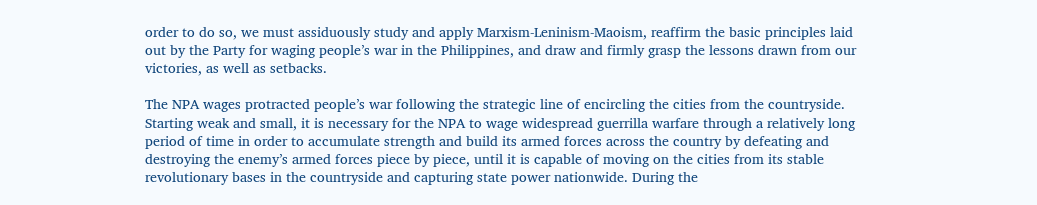order to do so, we must assiduously study and apply Marxism-Leninism-Maoism, reaffirm the basic principles laid out by the Party for waging people’s war in the Philippines, and draw and firmly grasp the lessons drawn from our victories, as well as setbacks.

The NPA wages protracted people’s war following the strategic line of encircling the cities from the countryside. Starting weak and small, it is necessary for the NPA to wage widespread guerrilla warfare through a relatively long period of time in order to accumulate strength and build its armed forces across the country by defeating and destroying the enemy’s armed forces piece by piece, until it is capable of moving on the cities from its stable revolutionary bases in the countryside and capturing state power nationwide. During the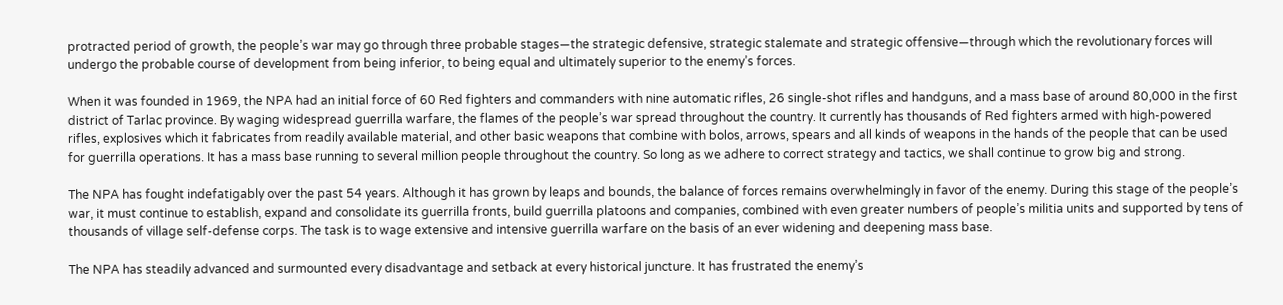protracted period of growth, the people’s war may go through three probable stages—the strategic defensive, strategic stalemate and strategic offensive—through which the revolutionary forces will undergo the probable course of development from being inferior, to being equal and ultimately superior to the enemy’s forces.

When it was founded in 1969, the NPA had an initial force of 60 Red fighters and commanders with nine automatic rifles, 26 single-shot rifles and handguns, and a mass base of around 80,000 in the first district of Tarlac province. By waging widespread guerrilla warfare, the flames of the people’s war spread throughout the country. It currently has thousands of Red fighters armed with high-powered rifles, explosives which it fabricates from readily available material, and other basic weapons that combine with bolos, arrows, spears and all kinds of weapons in the hands of the people that can be used for guerrilla operations. It has a mass base running to several million people throughout the country. So long as we adhere to correct strategy and tactics, we shall continue to grow big and strong.

The NPA has fought indefatigably over the past 54 years. Although it has grown by leaps and bounds, the balance of forces remains overwhelmingly in favor of the enemy. During this stage of the people’s war, it must continue to establish, expand and consolidate its guerrilla fronts, build guerrilla platoons and companies, combined with even greater numbers of people’s militia units and supported by tens of thousands of village self-defense corps. The task is to wage extensive and intensive guerrilla warfare on the basis of an ever widening and deepening mass base.

The NPA has steadily advanced and surmounted every disadvantage and setback at every historical juncture. It has frustrated the enemy’s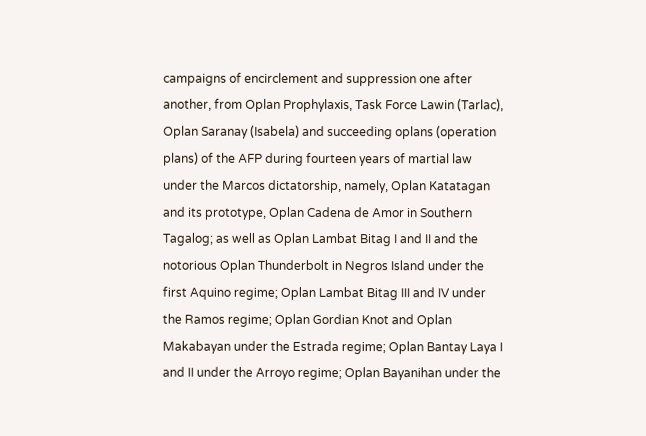campaigns of encirclement and suppression one after another, from Oplan Prophylaxis, Task Force Lawin (Tarlac), Oplan Saranay (Isabela) and succeeding oplans (operation plans) of the AFP during fourteen years of martial law under the Marcos dictatorship, namely, Oplan Katatagan and its prototype, Oplan Cadena de Amor in Southern Tagalog; as well as Oplan Lambat Bitag I and II and the notorious Oplan Thunderbolt in Negros Island under the first Aquino regime; Oplan Lambat Bitag III and IV under the Ramos regime; Oplan Gordian Knot and Oplan Makabayan under the Estrada regime; Oplan Bantay Laya I and II under the Arroyo regime; Oplan Bayanihan under the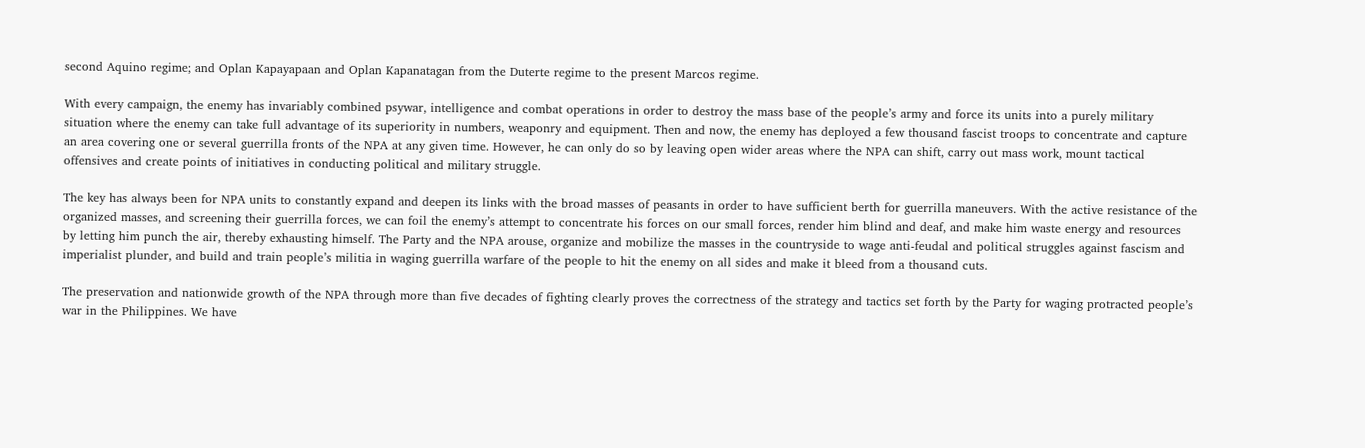second Aquino regime; and Oplan Kapayapaan and Oplan Kapanatagan from the Duterte regime to the present Marcos regime.

With every campaign, the enemy has invariably combined psywar, intelligence and combat operations in order to destroy the mass base of the people’s army and force its units into a purely military situation where the enemy can take full advantage of its superiority in numbers, weaponry and equipment. Then and now, the enemy has deployed a few thousand fascist troops to concentrate and capture an area covering one or several guerrilla fronts of the NPA at any given time. However, he can only do so by leaving open wider areas where the NPA can shift, carry out mass work, mount tactical offensives and create points of initiatives in conducting political and military struggle.

The key has always been for NPA units to constantly expand and deepen its links with the broad masses of peasants in order to have sufficient berth for guerrilla maneuvers. With the active resistance of the organized masses, and screening their guerrilla forces, we can foil the enemy’s attempt to concentrate his forces on our small forces, render him blind and deaf, and make him waste energy and resources by letting him punch the air, thereby exhausting himself. The Party and the NPA arouse, organize and mobilize the masses in the countryside to wage anti-feudal and political struggles against fascism and imperialist plunder, and build and train people’s militia in waging guerrilla warfare of the people to hit the enemy on all sides and make it bleed from a thousand cuts.

The preservation and nationwide growth of the NPA through more than five decades of fighting clearly proves the correctness of the strategy and tactics set forth by the Party for waging protracted people’s war in the Philippines. We have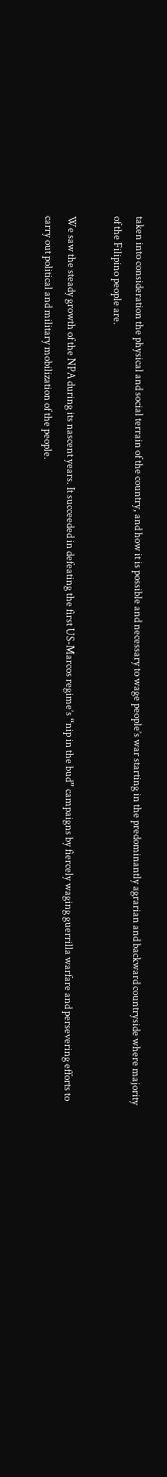taken into consideration the physical and social terrain of the country, and how it is possible and necessary to wage people’s war starting in the predominantly agrarian and backward countryside where majority of the Filipino people are.

We saw the steady growth of the NPA during its nascent years. It succeeded in defeating the first US-Marcos regime’s “nip in the bud” campaigns by fiercely waging guerrilla warfare and persevering efforts to carry out political and military mobilization of the people.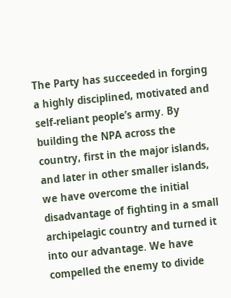The Party has succeeded in forging a highly disciplined, motivated and self-reliant people’s army. By building the NPA across the country, first in the major islands, and later in other smaller islands, we have overcome the initial disadvantage of fighting in a small archipelagic country and turned it into our advantage. We have compelled the enemy to divide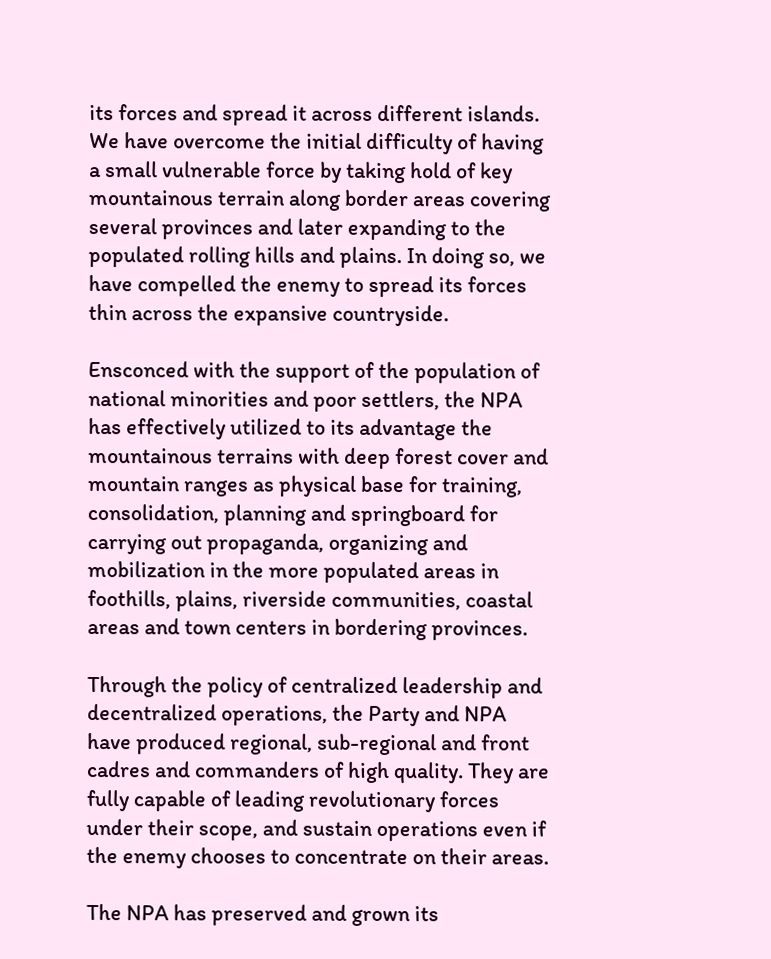its forces and spread it across different islands. We have overcome the initial difficulty of having a small vulnerable force by taking hold of key mountainous terrain along border areas covering several provinces and later expanding to the populated rolling hills and plains. In doing so, we have compelled the enemy to spread its forces thin across the expansive countryside.

Ensconced with the support of the population of national minorities and poor settlers, the NPA has effectively utilized to its advantage the mountainous terrains with deep forest cover and mountain ranges as physical base for training, consolidation, planning and springboard for carrying out propaganda, organizing and mobilization in the more populated areas in foothills, plains, riverside communities, coastal areas and town centers in bordering provinces.

Through the policy of centralized leadership and decentralized operations, the Party and NPA have produced regional, sub-regional and front cadres and commanders of high quality. They are fully capable of leading revolutionary forces under their scope, and sustain operations even if the enemy chooses to concentrate on their areas.

The NPA has preserved and grown its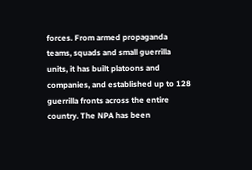forces. From armed propaganda teams, squads and small guerrilla units, it has built platoons and companies, and established up to 128 guerrilla fronts across the entire country. The NPA has been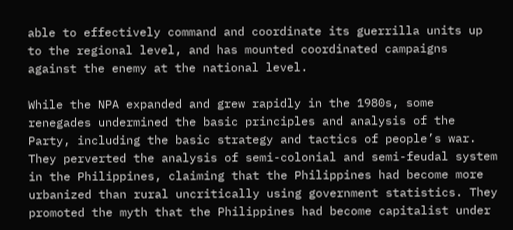able to effectively command and coordinate its guerrilla units up to the regional level, and has mounted coordinated campaigns against the enemy at the national level.

While the NPA expanded and grew rapidly in the 1980s, some renegades undermined the basic principles and analysis of the Party, including the basic strategy and tactics of people’s war. They perverted the analysis of semi-colonial and semi-feudal system in the Philippines, claiming that the Philippines had become more urbanized than rural uncritically using government statistics. They promoted the myth that the Philippines had become capitalist under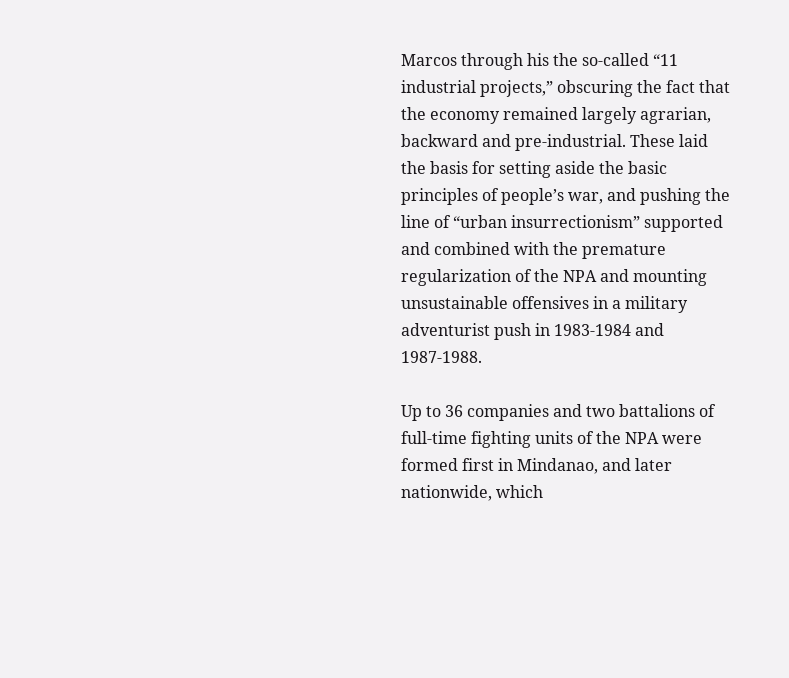Marcos through his the so-called “11 industrial projects,” obscuring the fact that the economy remained largely agrarian, backward and pre-industrial. These laid the basis for setting aside the basic principles of people’s war, and pushing the line of “urban insurrectionism” supported and combined with the premature regularization of the NPA and mounting unsustainable offensives in a military adventurist push in 1983-1984 and 1987-1988.

Up to 36 companies and two battalions of full-time fighting units of the NPA were formed first in Mindanao, and later nationwide, which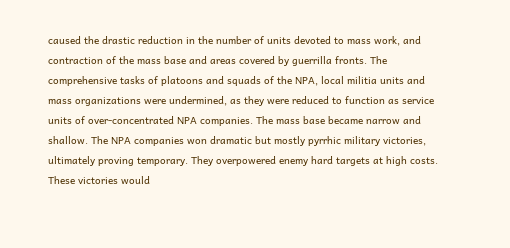caused the drastic reduction in the number of units devoted to mass work, and contraction of the mass base and areas covered by guerrilla fronts. The comprehensive tasks of platoons and squads of the NPA, local militia units and mass organizations were undermined, as they were reduced to function as service units of over-concentrated NPA companies. The mass base became narrow and shallow. The NPA companies won dramatic but mostly pyrrhic military victories, ultimately proving temporary. They overpowered enemy hard targets at high costs. These victories would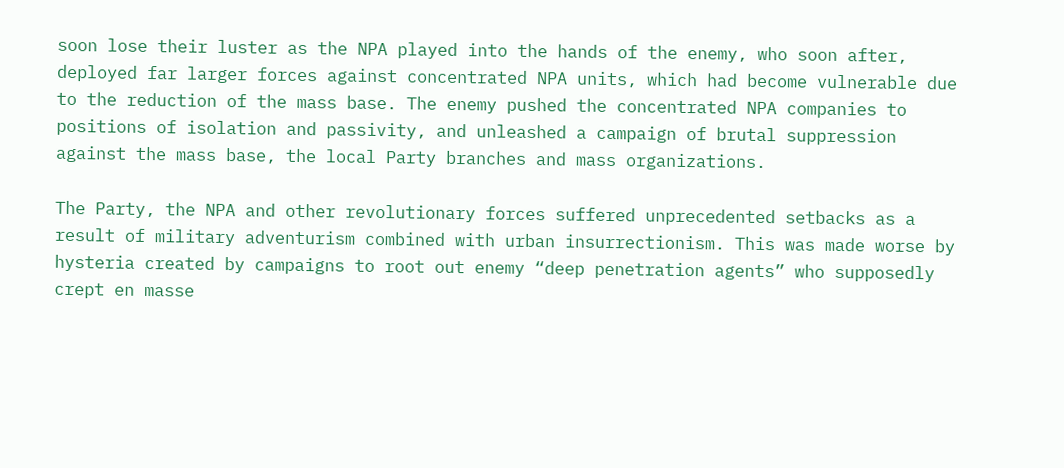soon lose their luster as the NPA played into the hands of the enemy, who soon after, deployed far larger forces against concentrated NPA units, which had become vulnerable due to the reduction of the mass base. The enemy pushed the concentrated NPA companies to positions of isolation and passivity, and unleashed a campaign of brutal suppression against the mass base, the local Party branches and mass organizations.

The Party, the NPA and other revolutionary forces suffered unprecedented setbacks as a result of military adventurism combined with urban insurrectionism. This was made worse by hysteria created by campaigns to root out enemy “deep penetration agents” who supposedly crept en masse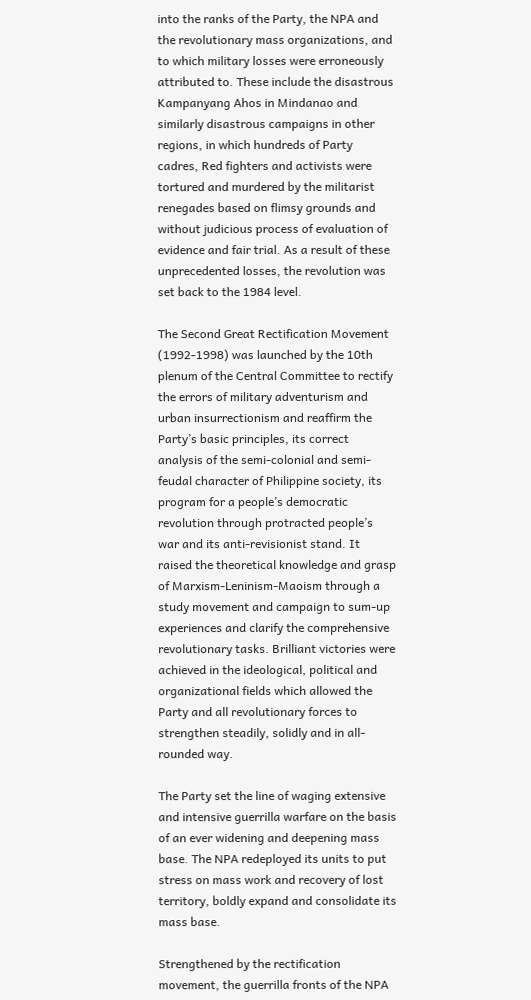into the ranks of the Party, the NPA and the revolutionary mass organizations, and to which military losses were erroneously attributed to. These include the disastrous Kampanyang Ahos in Mindanao and similarly disastrous campaigns in other regions, in which hundreds of Party cadres, Red fighters and activists were tortured and murdered by the militarist renegades based on flimsy grounds and without judicious process of evaluation of evidence and fair trial. As a result of these unprecedented losses, the revolution was set back to the 1984 level.

The Second Great Rectification Movement (1992-1998) was launched by the 10th plenum of the Central Committee to rectify the errors of military adventurism and urban insurrectionism and reaffirm the Party’s basic principles, its correct analysis of the semi-colonial and semi-feudal character of Philippine society, its program for a people’s democratic revolution through protracted people’s war and its anti-revisionist stand. It raised the theoretical knowledge and grasp of Marxism-Leninism-Maoism through a study movement and campaign to sum-up experiences and clarify the comprehensive revolutionary tasks. Brilliant victories were achieved in the ideological, political and organizational fields which allowed the Party and all revolutionary forces to strengthen steadily, solidly and in all-rounded way.

The Party set the line of waging extensive and intensive guerrilla warfare on the basis of an ever widening and deepening mass base. The NPA redeployed its units to put stress on mass work and recovery of lost territory, boldly expand and consolidate its mass base.

Strengthened by the rectification movement, the guerrilla fronts of the NPA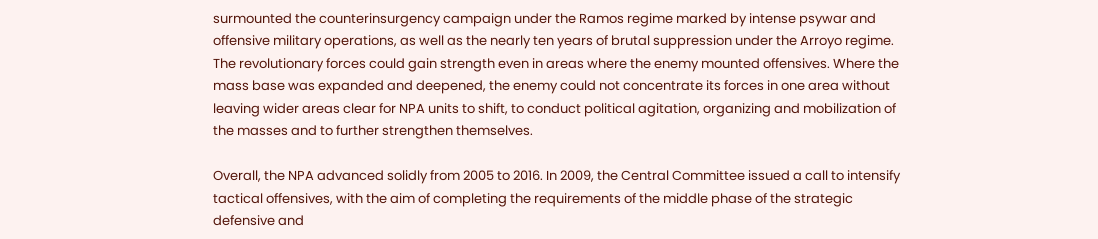surmounted the counterinsurgency campaign under the Ramos regime marked by intense psywar and offensive military operations, as well as the nearly ten years of brutal suppression under the Arroyo regime. The revolutionary forces could gain strength even in areas where the enemy mounted offensives. Where the mass base was expanded and deepened, the enemy could not concentrate its forces in one area without leaving wider areas clear for NPA units to shift, to conduct political agitation, organizing and mobilization of the masses and to further strengthen themselves.

Overall, the NPA advanced solidly from 2005 to 2016. In 2009, the Central Committee issued a call to intensify tactical offensives, with the aim of completing the requirements of the middle phase of the strategic defensive and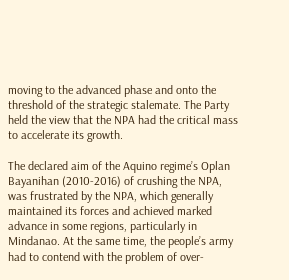moving to the advanced phase and onto the threshold of the strategic stalemate. The Party held the view that the NPA had the critical mass to accelerate its growth.

The declared aim of the Aquino regime’s Oplan Bayanihan (2010-2016) of crushing the NPA, was frustrated by the NPA, which generally maintained its forces and achieved marked advance in some regions, particularly in Mindanao. At the same time, the people’s army had to contend with the problem of over-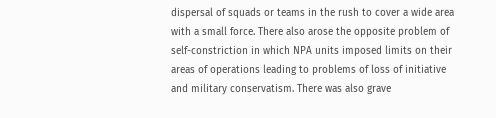dispersal of squads or teams in the rush to cover a wide area with a small force. There also arose the opposite problem of self-constriction in which NPA units imposed limits on their areas of operations leading to problems of loss of initiative and military conservatism. There was also grave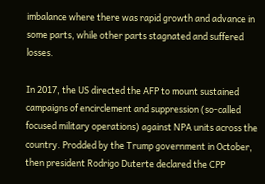imbalance where there was rapid growth and advance in some parts, while other parts stagnated and suffered losses.

In 2017, the US directed the AFP to mount sustained campaigns of encirclement and suppression (so-called focused military operations) against NPA units across the country. Prodded by the Trump government in October, then president Rodrigo Duterte declared the CPP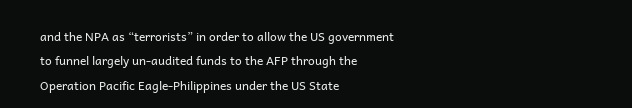and the NPA as “terrorists” in order to allow the US government to funnel largely un-audited funds to the AFP through the Operation Pacific Eagle-Philippines under the US State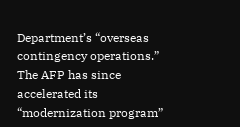Department’s “overseas contingency operations.” The AFP has since accelerated its “modernization program”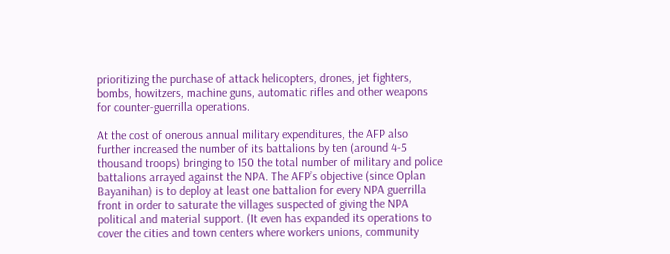prioritizing the purchase of attack helicopters, drones, jet fighters, bombs, howitzers, machine guns, automatic rifles and other weapons for counter-guerrilla operations.

At the cost of onerous annual military expenditures, the AFP also further increased the number of its battalions by ten (around 4-5 thousand troops) bringing to 150 the total number of military and police battalions arrayed against the NPA. The AFP’s objective (since Oplan Bayanihan) is to deploy at least one battalion for every NPA guerrilla front in order to saturate the villages suspected of giving the NPA political and material support. (It even has expanded its operations to cover the cities and town centers where workers unions, community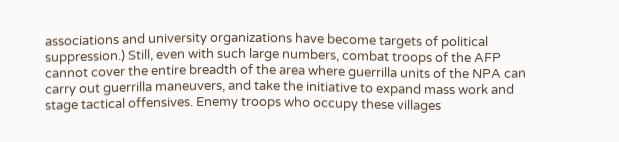associations and university organizations have become targets of political suppression.) Still, even with such large numbers, combat troops of the AFP cannot cover the entire breadth of the area where guerrilla units of the NPA can carry out guerrilla maneuvers, and take the initiative to expand mass work and stage tactical offensives. Enemy troops who occupy these villages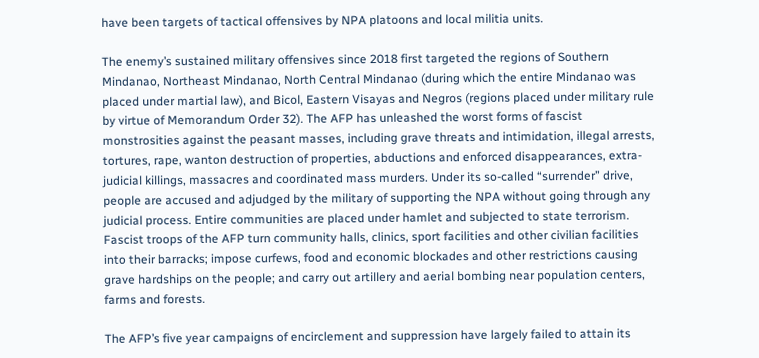have been targets of tactical offensives by NPA platoons and local militia units.

The enemy’s sustained military offensives since 2018 first targeted the regions of Southern Mindanao, Northeast Mindanao, North Central Mindanao (during which the entire Mindanao was placed under martial law), and Bicol, Eastern Visayas and Negros (regions placed under military rule by virtue of Memorandum Order 32). The AFP has unleashed the worst forms of fascist monstrosities against the peasant masses, including grave threats and intimidation, illegal arrests, tortures, rape, wanton destruction of properties, abductions and enforced disappearances, extra-judicial killings, massacres and coordinated mass murders. Under its so-called “surrender” drive, people are accused and adjudged by the military of supporting the NPA without going through any judicial process. Entire communities are placed under hamlet and subjected to state terrorism. Fascist troops of the AFP turn community halls, clinics, sport facilities and other civilian facilities into their barracks; impose curfews, food and economic blockades and other restrictions causing grave hardships on the people; and carry out artillery and aerial bombing near population centers, farms and forests.

The AFP’s five year campaigns of encirclement and suppression have largely failed to attain its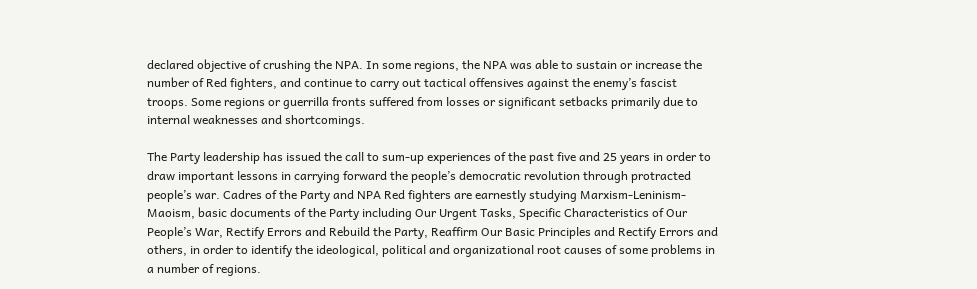declared objective of crushing the NPA. In some regions, the NPA was able to sustain or increase the number of Red fighters, and continue to carry out tactical offensives against the enemy’s fascist troops. Some regions or guerrilla fronts suffered from losses or significant setbacks primarily due to internal weaknesses and shortcomings.

The Party leadership has issued the call to sum-up experiences of the past five and 25 years in order to draw important lessons in carrying forward the people’s democratic revolution through protracted people’s war. Cadres of the Party and NPA Red fighters are earnestly studying Marxism-Leninism-Maoism, basic documents of the Party including Our Urgent Tasks, Specific Characteristics of Our People’s War, Rectify Errors and Rebuild the Party, Reaffirm Our Basic Principles and Rectify Errors and others, in order to identify the ideological, political and organizational root causes of some problems in a number of regions.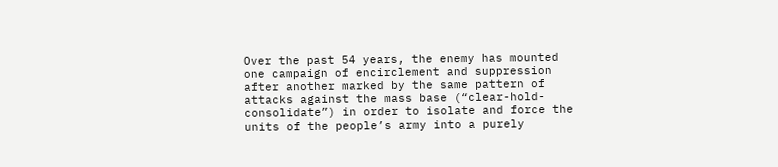Over the past 54 years, the enemy has mounted one campaign of encirclement and suppression after another marked by the same pattern of attacks against the mass base (“clear-hold-consolidate”) in order to isolate and force the units of the people’s army into a purely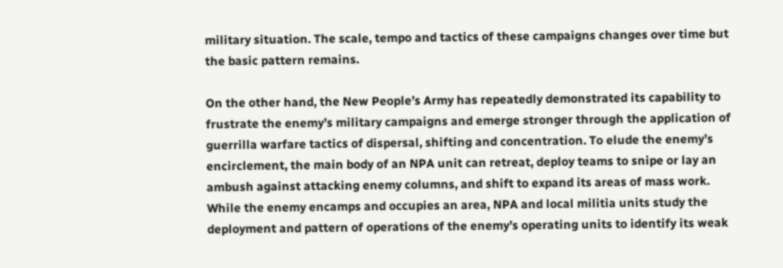military situation. The scale, tempo and tactics of these campaigns changes over time but the basic pattern remains.

On the other hand, the New People’s Army has repeatedly demonstrated its capability to frustrate the enemy’s military campaigns and emerge stronger through the application of guerrilla warfare tactics of dispersal, shifting and concentration. To elude the enemy’s encirclement, the main body of an NPA unit can retreat, deploy teams to snipe or lay an ambush against attacking enemy columns, and shift to expand its areas of mass work. While the enemy encamps and occupies an area, NPA and local militia units study the deployment and pattern of operations of the enemy’s operating units to identify its weak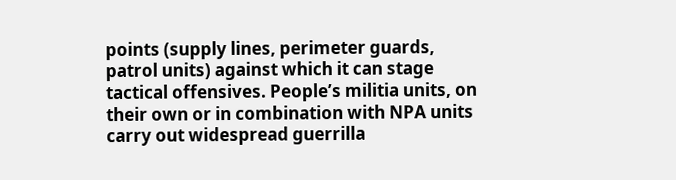points (supply lines, perimeter guards, patrol units) against which it can stage tactical offensives. People’s militia units, on their own or in combination with NPA units carry out widespread guerrilla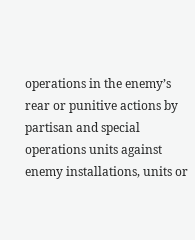operations in the enemy’s rear or punitive actions by partisan and special operations units against enemy installations, units or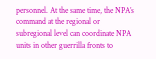personnel. At the same time, the NPA’s command at the regional or subregional level can coordinate NPA units in other guerrilla fronts to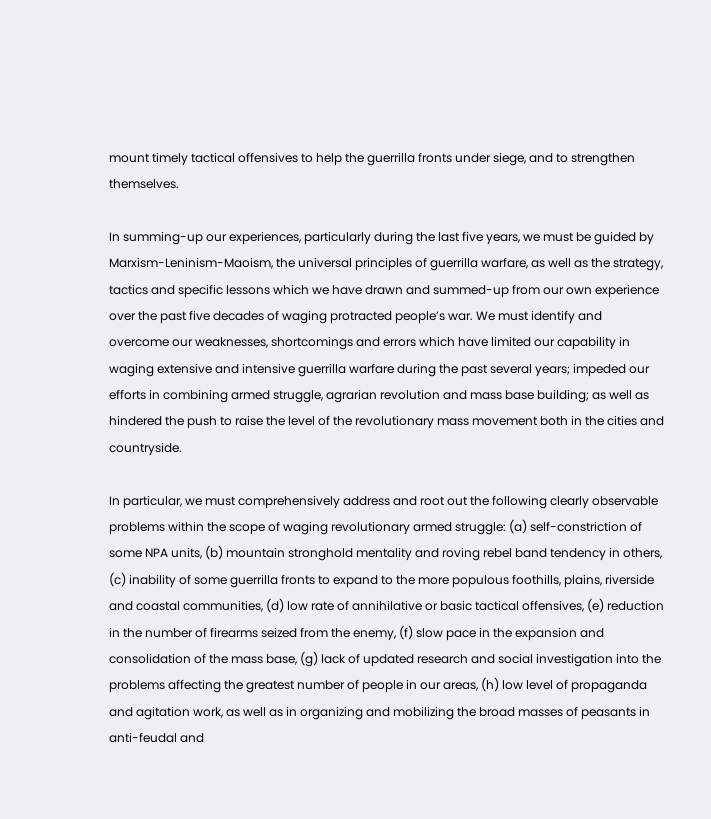mount timely tactical offensives to help the guerrilla fronts under siege, and to strengthen themselves.

In summing-up our experiences, particularly during the last five years, we must be guided by Marxism-Leninism-Maoism, the universal principles of guerrilla warfare, as well as the strategy, tactics and specific lessons which we have drawn and summed-up from our own experience over the past five decades of waging protracted people’s war. We must identify and overcome our weaknesses, shortcomings and errors which have limited our capability in waging extensive and intensive guerrilla warfare during the past several years; impeded our efforts in combining armed struggle, agrarian revolution and mass base building; as well as hindered the push to raise the level of the revolutionary mass movement both in the cities and countryside.

In particular, we must comprehensively address and root out the following clearly observable problems within the scope of waging revolutionary armed struggle: (a) self-constriction of some NPA units, (b) mountain stronghold mentality and roving rebel band tendency in others, (c) inability of some guerrilla fronts to expand to the more populous foothills, plains, riverside and coastal communities, (d) low rate of annihilative or basic tactical offensives, (e) reduction in the number of firearms seized from the enemy, (f) slow pace in the expansion and consolidation of the mass base, (g) lack of updated research and social investigation into the problems affecting the greatest number of people in our areas, (h) low level of propaganda and agitation work, as well as in organizing and mobilizing the broad masses of peasants in anti-feudal and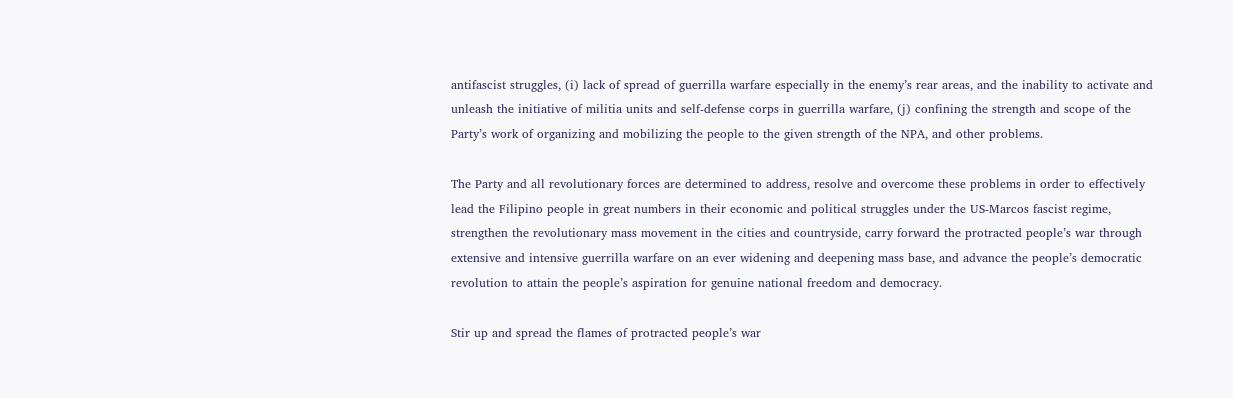antifascist struggles, (i) lack of spread of guerrilla warfare especially in the enemy’s rear areas, and the inability to activate and unleash the initiative of militia units and self-defense corps in guerrilla warfare, (j) confining the strength and scope of the Party’s work of organizing and mobilizing the people to the given strength of the NPA, and other problems.

The Party and all revolutionary forces are determined to address, resolve and overcome these problems in order to effectively lead the Filipino people in great numbers in their economic and political struggles under the US-Marcos fascist regime, strengthen the revolutionary mass movement in the cities and countryside, carry forward the protracted people’s war through extensive and intensive guerrilla warfare on an ever widening and deepening mass base, and advance the people’s democratic revolution to attain the people’s aspiration for genuine national freedom and democracy.

Stir up and spread the flames of protracted people’s war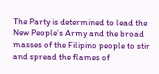The Party is determined to lead the New People’s Army and the broad masses of the Filipino people to stir and spread the flames of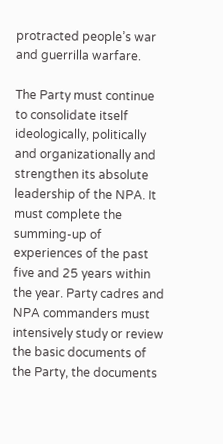protracted people’s war and guerrilla warfare.

The Party must continue to consolidate itself ideologically, politically and organizationally and strengthen its absolute leadership of the NPA. It must complete the summing-up of experiences of the past five and 25 years within the year. Party cadres and NPA commanders must intensively study or review the basic documents of the Party, the documents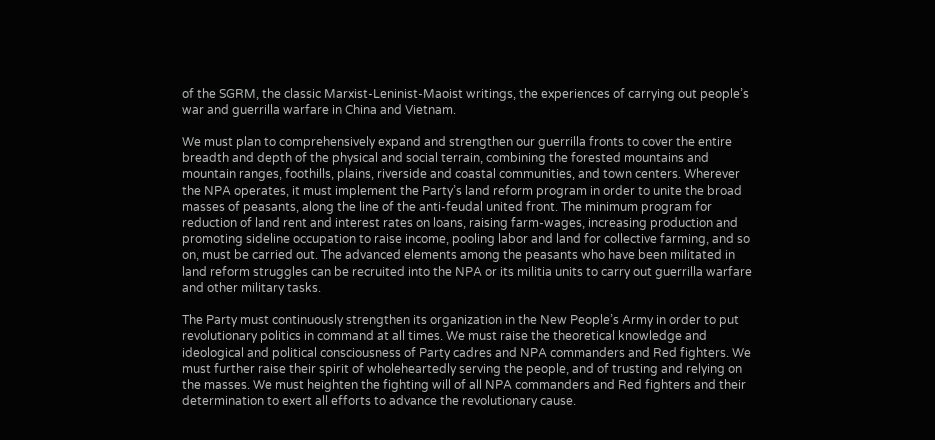of the SGRM, the classic Marxist-Leninist-Maoist writings, the experiences of carrying out people’s war and guerrilla warfare in China and Vietnam.

We must plan to comprehensively expand and strengthen our guerrilla fronts to cover the entire breadth and depth of the physical and social terrain, combining the forested mountains and mountain ranges, foothills, plains, riverside and coastal communities, and town centers. Wherever the NPA operates, it must implement the Party’s land reform program in order to unite the broad masses of peasants, along the line of the anti-feudal united front. The minimum program for reduction of land rent and interest rates on loans, raising farm-wages, increasing production and promoting sideline occupation to raise income, pooling labor and land for collective farming, and so on, must be carried out. The advanced elements among the peasants who have been militated in land reform struggles can be recruited into the NPA or its militia units to carry out guerrilla warfare and other military tasks.

The Party must continuously strengthen its organization in the New People’s Army in order to put revolutionary politics in command at all times. We must raise the theoretical knowledge and ideological and political consciousness of Party cadres and NPA commanders and Red fighters. We must further raise their spirit of wholeheartedly serving the people, and of trusting and relying on the masses. We must heighten the fighting will of all NPA commanders and Red fighters and their determination to exert all efforts to advance the revolutionary cause.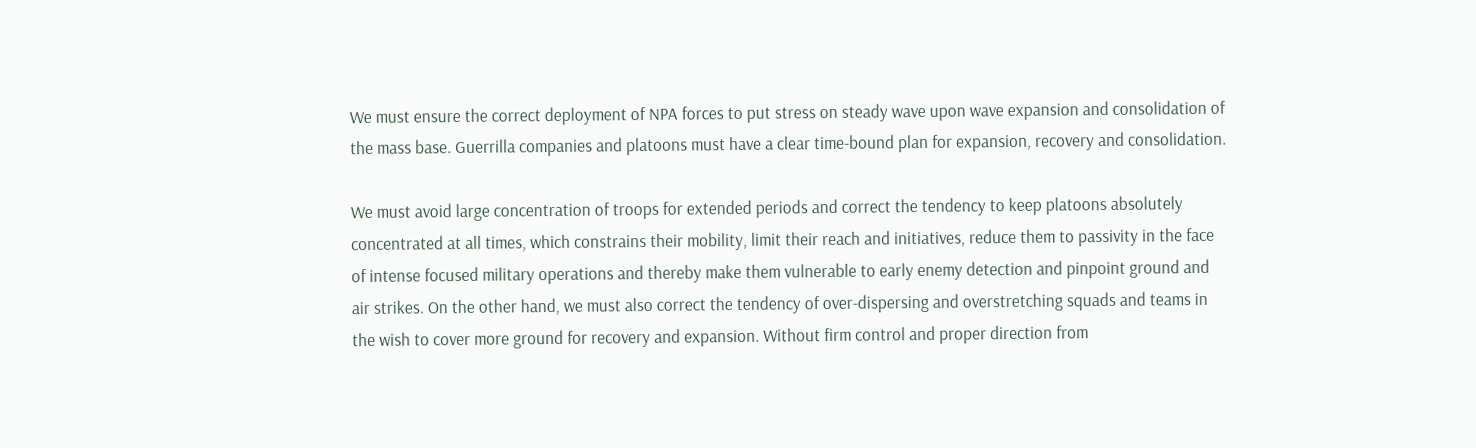We must ensure the correct deployment of NPA forces to put stress on steady wave upon wave expansion and consolidation of the mass base. Guerrilla companies and platoons must have a clear time-bound plan for expansion, recovery and consolidation.

We must avoid large concentration of troops for extended periods and correct the tendency to keep platoons absolutely concentrated at all times, which constrains their mobility, limit their reach and initiatives, reduce them to passivity in the face of intense focused military operations and thereby make them vulnerable to early enemy detection and pinpoint ground and air strikes. On the other hand, we must also correct the tendency of over-dispersing and overstretching squads and teams in the wish to cover more ground for recovery and expansion. Without firm control and proper direction from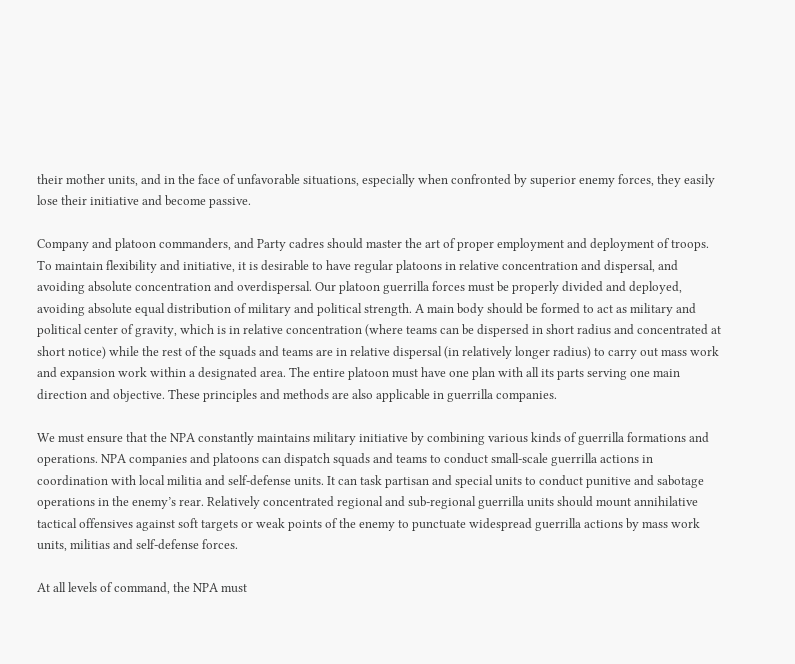their mother units, and in the face of unfavorable situations, especially when confronted by superior enemy forces, they easily lose their initiative and become passive.

Company and platoon commanders, and Party cadres should master the art of proper employment and deployment of troops. To maintain flexibility and initiative, it is desirable to have regular platoons in relative concentration and dispersal, and avoiding absolute concentration and overdispersal. Our platoon guerrilla forces must be properly divided and deployed, avoiding absolute equal distribution of military and political strength. A main body should be formed to act as military and political center of gravity, which is in relative concentration (where teams can be dispersed in short radius and concentrated at short notice) while the rest of the squads and teams are in relative dispersal (in relatively longer radius) to carry out mass work and expansion work within a designated area. The entire platoon must have one plan with all its parts serving one main direction and objective. These principles and methods are also applicable in guerrilla companies.

We must ensure that the NPA constantly maintains military initiative by combining various kinds of guerrilla formations and operations. NPA companies and platoons can dispatch squads and teams to conduct small-scale guerrilla actions in coordination with local militia and self-defense units. It can task partisan and special units to conduct punitive and sabotage operations in the enemy’s rear. Relatively concentrated regional and sub-regional guerrilla units should mount annihilative tactical offensives against soft targets or weak points of the enemy to punctuate widespread guerrilla actions by mass work units, militias and self-defense forces.

At all levels of command, the NPA must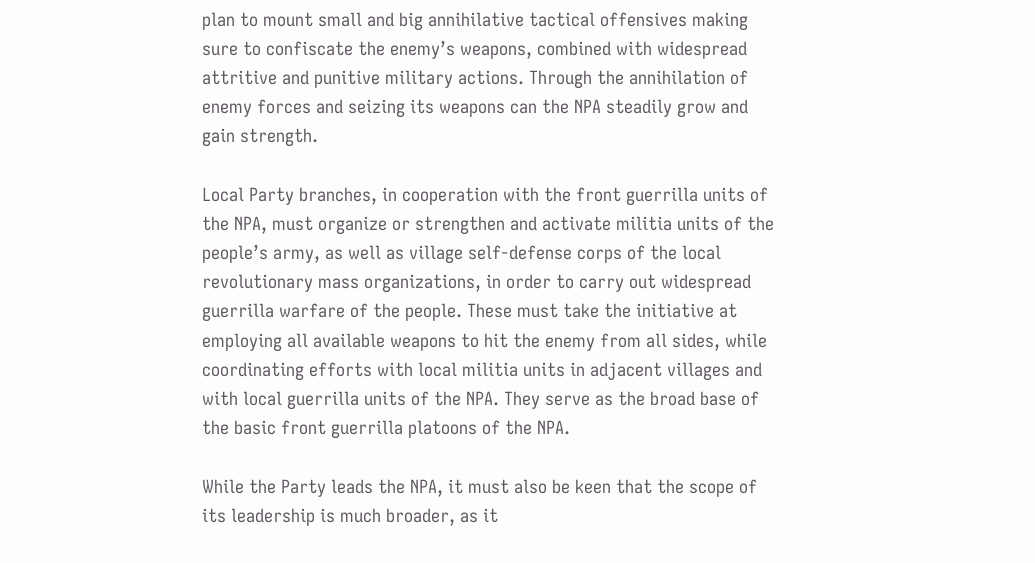plan to mount small and big annihilative tactical offensives making sure to confiscate the enemy’s weapons, combined with widespread attritive and punitive military actions. Through the annihilation of enemy forces and seizing its weapons can the NPA steadily grow and gain strength.

Local Party branches, in cooperation with the front guerrilla units of the NPA, must organize or strengthen and activate militia units of the people’s army, as well as village self-defense corps of the local revolutionary mass organizations, in order to carry out widespread guerrilla warfare of the people. These must take the initiative at employing all available weapons to hit the enemy from all sides, while coordinating efforts with local militia units in adjacent villages and with local guerrilla units of the NPA. They serve as the broad base of the basic front guerrilla platoons of the NPA.

While the Party leads the NPA, it must also be keen that the scope of its leadership is much broader, as it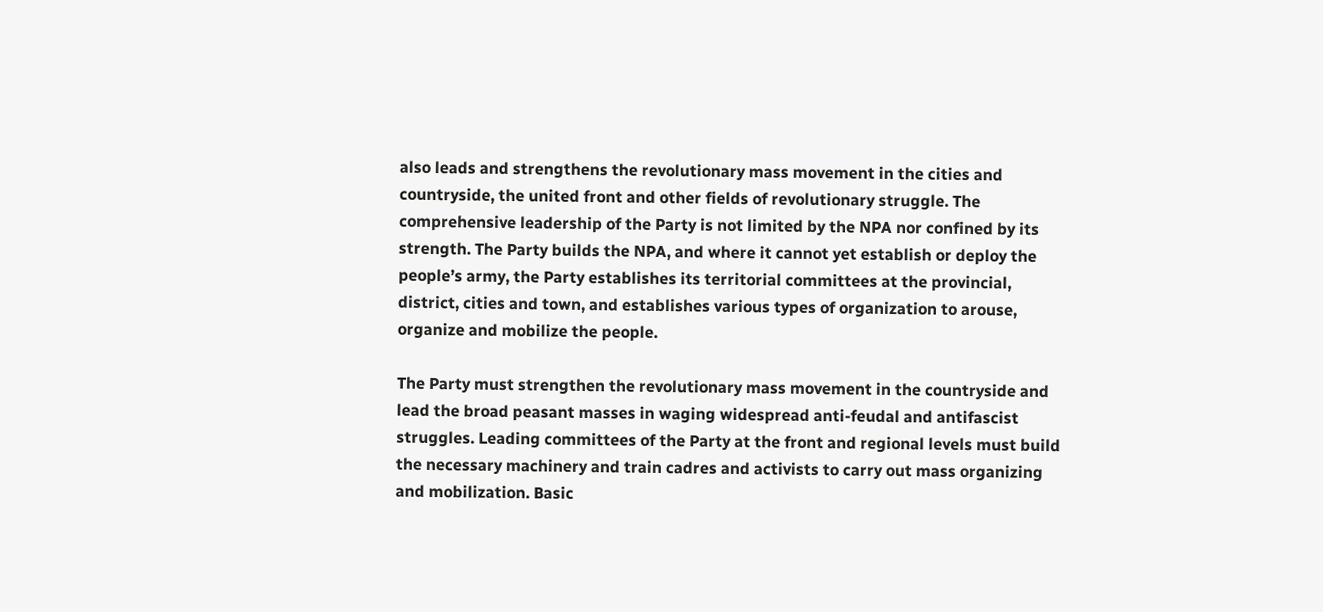also leads and strengthens the revolutionary mass movement in the cities and countryside, the united front and other fields of revolutionary struggle. The comprehensive leadership of the Party is not limited by the NPA nor confined by its strength. The Party builds the NPA, and where it cannot yet establish or deploy the people’s army, the Party establishes its territorial committees at the provincial, district, cities and town, and establishes various types of organization to arouse, organize and mobilize the people.

The Party must strengthen the revolutionary mass movement in the countryside and lead the broad peasant masses in waging widespread anti-feudal and antifascist struggles. Leading committees of the Party at the front and regional levels must build the necessary machinery and train cadres and activists to carry out mass organizing and mobilization. Basic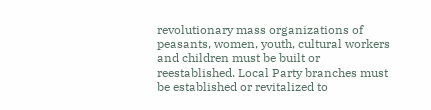revolutionary mass organizations of peasants, women, youth, cultural workers and children must be built or reestablished. Local Party branches must be established or revitalized to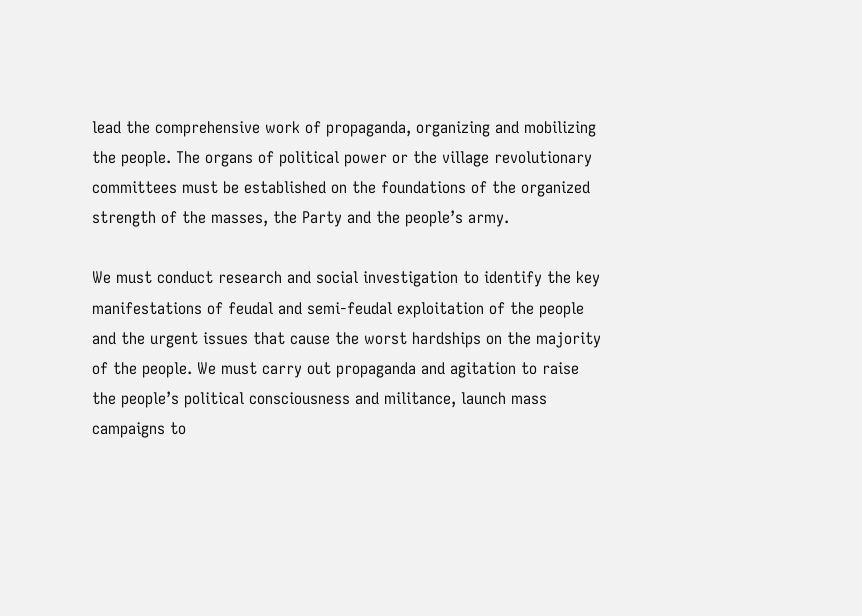lead the comprehensive work of propaganda, organizing and mobilizing the people. The organs of political power or the village revolutionary committees must be established on the foundations of the organized strength of the masses, the Party and the people’s army.

We must conduct research and social investigation to identify the key manifestations of feudal and semi-feudal exploitation of the people and the urgent issues that cause the worst hardships on the majority of the people. We must carry out propaganda and agitation to raise the people’s political consciousness and militance, launch mass campaigns to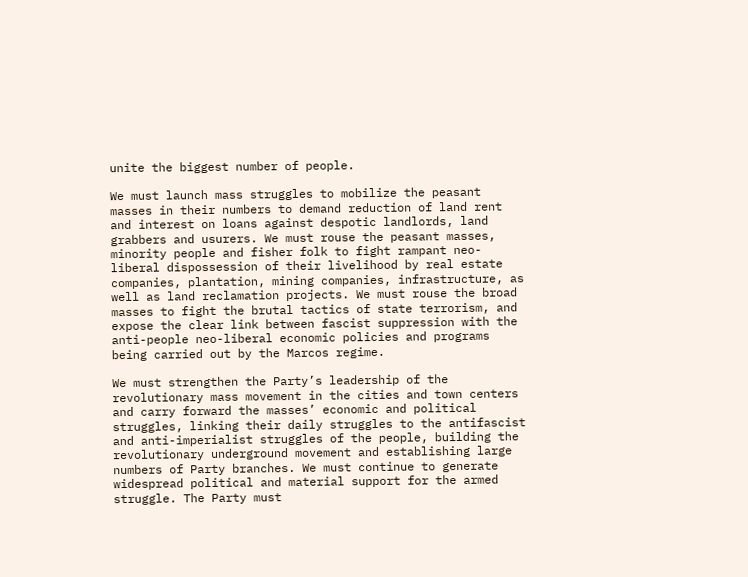unite the biggest number of people.

We must launch mass struggles to mobilize the peasant masses in their numbers to demand reduction of land rent and interest on loans against despotic landlords, land grabbers and usurers. We must rouse the peasant masses, minority people and fisher folk to fight rampant neo-liberal dispossession of their livelihood by real estate companies, plantation, mining companies, infrastructure, as well as land reclamation projects. We must rouse the broad masses to fight the brutal tactics of state terrorism, and expose the clear link between fascist suppression with the anti-people neo-liberal economic policies and programs being carried out by the Marcos regime.

We must strengthen the Party’s leadership of the revolutionary mass movement in the cities and town centers and carry forward the masses’ economic and political struggles, linking their daily struggles to the antifascist and anti-imperialist struggles of the people, building the revolutionary underground movement and establishing large numbers of Party branches. We must continue to generate widespread political and material support for the armed struggle. The Party must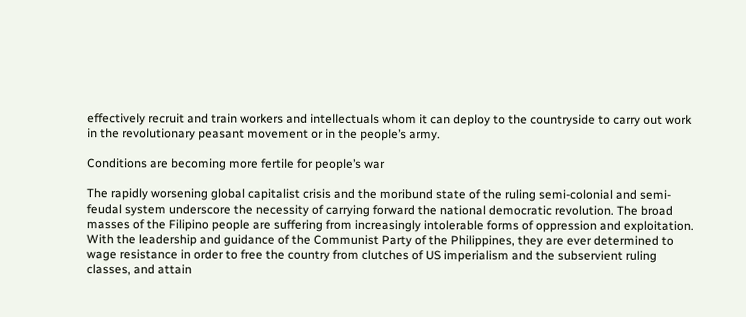effectively recruit and train workers and intellectuals whom it can deploy to the countryside to carry out work in the revolutionary peasant movement or in the people’s army.

Conditions are becoming more fertile for people’s war

The rapidly worsening global capitalist crisis and the moribund state of the ruling semi-colonial and semi-feudal system underscore the necessity of carrying forward the national democratic revolution. The broad masses of the Filipino people are suffering from increasingly intolerable forms of oppression and exploitation. With the leadership and guidance of the Communist Party of the Philippines, they are ever determined to wage resistance in order to free the country from clutches of US imperialism and the subservient ruling classes, and attain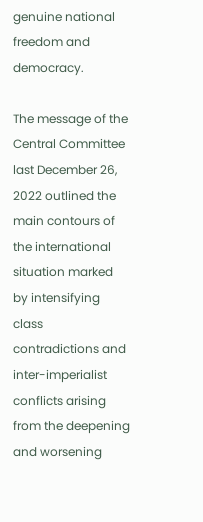genuine national freedom and democracy.

The message of the Central Committee last December 26, 2022 outlined the main contours of the international situation marked by intensifying class contradictions and inter-imperialist conflicts arising from the deepening and worsening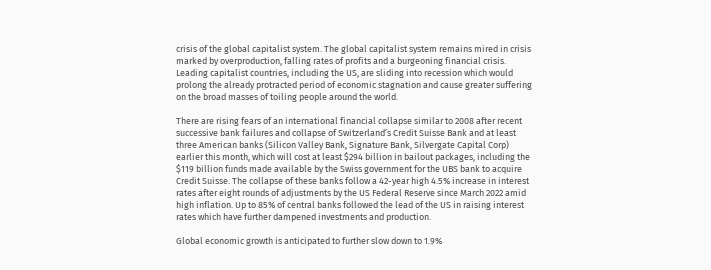crisis of the global capitalist system. The global capitalist system remains mired in crisis marked by overproduction, falling rates of profits and a burgeoning financial crisis. Leading capitalist countries, including the US, are sliding into recession which would prolong the already protracted period of economic stagnation and cause greater suffering on the broad masses of toiling people around the world.

There are rising fears of an international financial collapse similar to 2008 after recent successive bank failures and collapse of Switzerland’s Credit Suisse Bank and at least three American banks (Silicon Valley Bank, Signature Bank, Silvergate Capital Corp) earlier this month, which will cost at least $294 billion in bailout packages, including the $119 billion funds made available by the Swiss government for the UBS bank to acquire Credit Suisse. The collapse of these banks follow a 42-year high 4.5% increase in interest rates after eight rounds of adjustments by the US Federal Reserve since March 2022 amid high inflation. Up to 85% of central banks followed the lead of the US in raising interest rates which have further dampened investments and production.

Global economic growth is anticipated to further slow down to 1.9%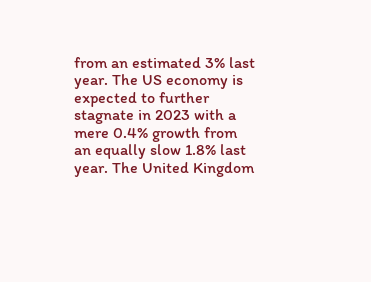from an estimated 3% last year. The US economy is expected to further stagnate in 2023 with a mere 0.4% growth from an equally slow 1.8% last year. The United Kingdom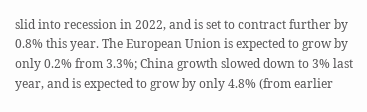slid into recession in 2022, and is set to contract further by 0.8% this year. The European Union is expected to grow by only 0.2% from 3.3%; China growth slowed down to 3% last year, and is expected to grow by only 4.8% (from earlier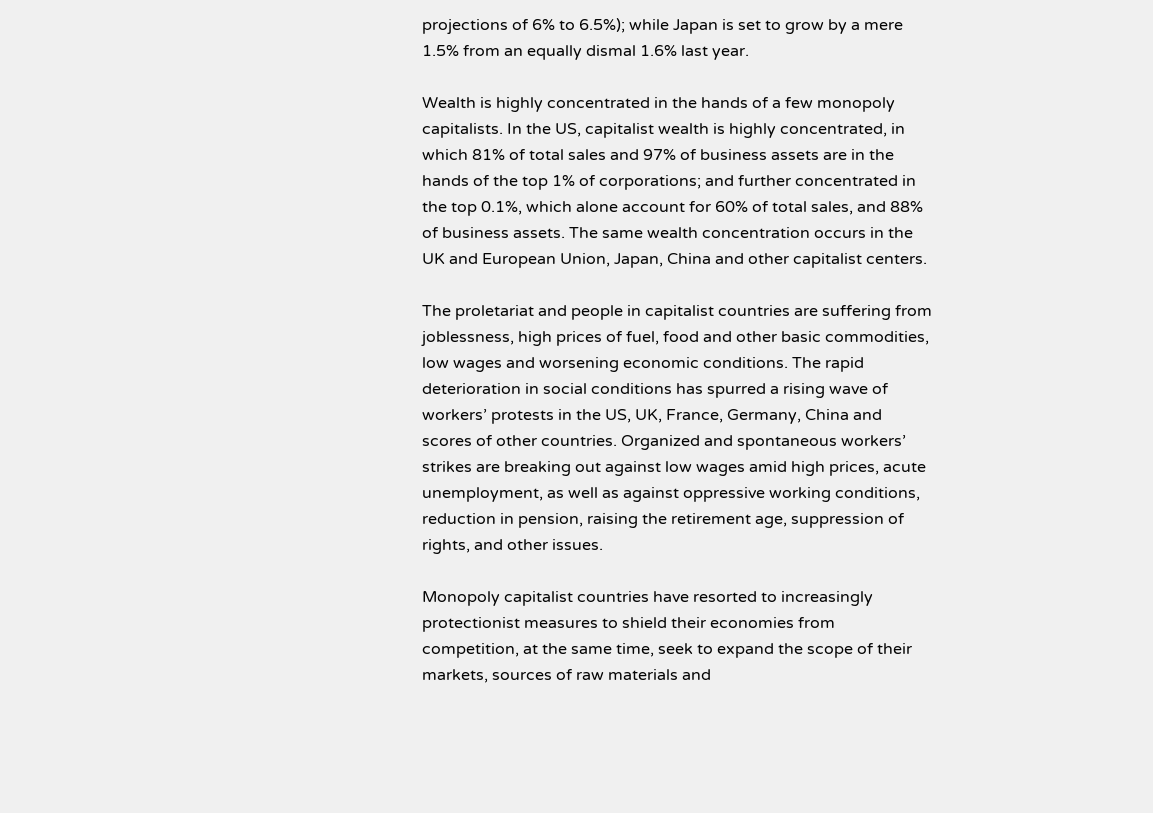projections of 6% to 6.5%); while Japan is set to grow by a mere 1.5% from an equally dismal 1.6% last year.

Wealth is highly concentrated in the hands of a few monopoly capitalists. In the US, capitalist wealth is highly concentrated, in which 81% of total sales and 97% of business assets are in the hands of the top 1% of corporations; and further concentrated in the top 0.1%, which alone account for 60% of total sales, and 88% of business assets. The same wealth concentration occurs in the UK and European Union, Japan, China and other capitalist centers.

The proletariat and people in capitalist countries are suffering from joblessness, high prices of fuel, food and other basic commodities, low wages and worsening economic conditions. The rapid deterioration in social conditions has spurred a rising wave of workers’ protests in the US, UK, France, Germany, China and scores of other countries. Organized and spontaneous workers’ strikes are breaking out against low wages amid high prices, acute unemployment, as well as against oppressive working conditions, reduction in pension, raising the retirement age, suppression of rights, and other issues.

Monopoly capitalist countries have resorted to increasingly protectionist measures to shield their economies from competition, at the same time, seek to expand the scope of their markets, sources of raw materials and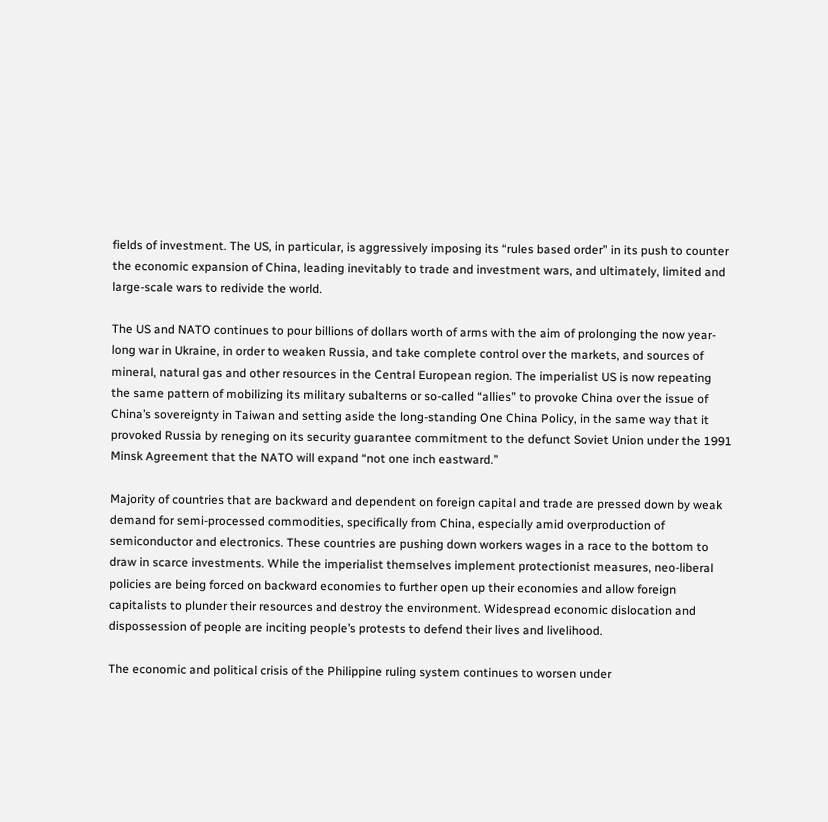fields of investment. The US, in particular, is aggressively imposing its “rules based order” in its push to counter the economic expansion of China, leading inevitably to trade and investment wars, and ultimately, limited and large-scale wars to redivide the world.

The US and NATO continues to pour billions of dollars worth of arms with the aim of prolonging the now year-long war in Ukraine, in order to weaken Russia, and take complete control over the markets, and sources of mineral, natural gas and other resources in the Central European region. The imperialist US is now repeating the same pattern of mobilizing its military subalterns or so-called “allies” to provoke China over the issue of China’s sovereignty in Taiwan and setting aside the long-standing One China Policy, in the same way that it provoked Russia by reneging on its security guarantee commitment to the defunct Soviet Union under the 1991 Minsk Agreement that the NATO will expand “not one inch eastward.”

Majority of countries that are backward and dependent on foreign capital and trade are pressed down by weak demand for semi-processed commodities, specifically from China, especially amid overproduction of semiconductor and electronics. These countries are pushing down workers wages in a race to the bottom to draw in scarce investments. While the imperialist themselves implement protectionist measures, neo-liberal policies are being forced on backward economies to further open up their economies and allow foreign capitalists to plunder their resources and destroy the environment. Widespread economic dislocation and dispossession of people are inciting people’s protests to defend their lives and livelihood.

The economic and political crisis of the Philippine ruling system continues to worsen under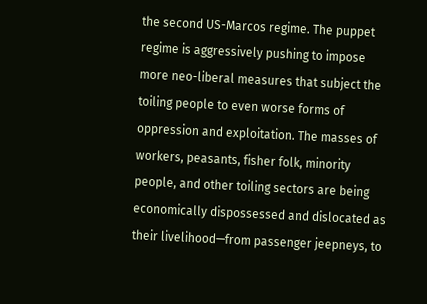the second US-Marcos regime. The puppet regime is aggressively pushing to impose more neo-liberal measures that subject the toiling people to even worse forms of oppression and exploitation. The masses of workers, peasants, fisher folk, minority people, and other toiling sectors are being economically dispossessed and dislocated as their livelihood—from passenger jeepneys, to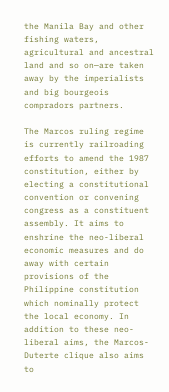the Manila Bay and other fishing waters, agricultural and ancestral land and so on—are taken away by the imperialists and big bourgeois compradors partners.

The Marcos ruling regime is currently railroading efforts to amend the 1987 constitution, either by electing a constitutional convention or convening congress as a constituent assembly. It aims to enshrine the neo-liberal economic measures and do away with certain provisions of the Philippine constitution which nominally protect the local economy. In addition to these neo-liberal aims, the Marcos-Duterte clique also aims to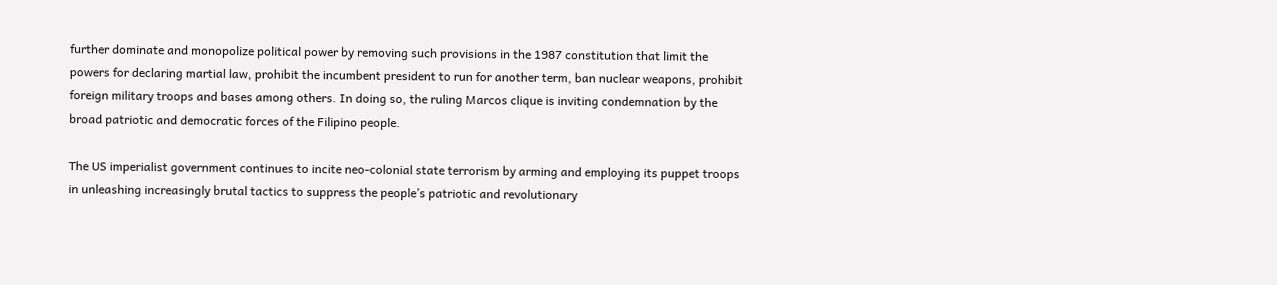further dominate and monopolize political power by removing such provisions in the 1987 constitution that limit the powers for declaring martial law, prohibit the incumbent president to run for another term, ban nuclear weapons, prohibit foreign military troops and bases among others. In doing so, the ruling Marcos clique is inviting condemnation by the broad patriotic and democratic forces of the Filipino people.

The US imperialist government continues to incite neo-colonial state terrorism by arming and employing its puppet troops in unleashing increasingly brutal tactics to suppress the people’s patriotic and revolutionary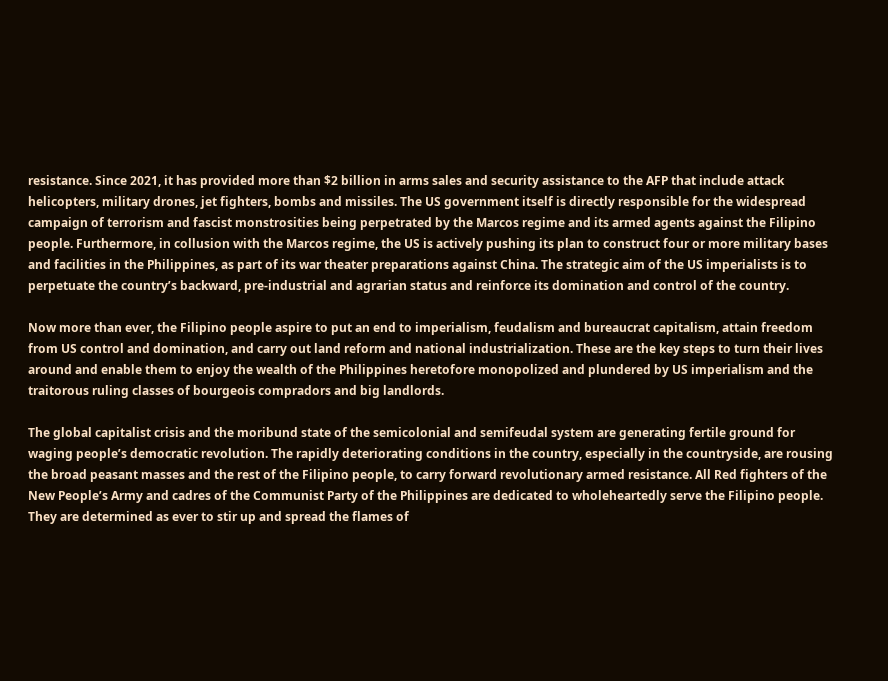resistance. Since 2021, it has provided more than $2 billion in arms sales and security assistance to the AFP that include attack helicopters, military drones, jet fighters, bombs and missiles. The US government itself is directly responsible for the widespread campaign of terrorism and fascist monstrosities being perpetrated by the Marcos regime and its armed agents against the Filipino people. Furthermore, in collusion with the Marcos regime, the US is actively pushing its plan to construct four or more military bases and facilities in the Philippines, as part of its war theater preparations against China. The strategic aim of the US imperialists is to perpetuate the country’s backward, pre-industrial and agrarian status and reinforce its domination and control of the country.

Now more than ever, the Filipino people aspire to put an end to imperialism, feudalism and bureaucrat capitalism, attain freedom from US control and domination, and carry out land reform and national industrialization. These are the key steps to turn their lives around and enable them to enjoy the wealth of the Philippines heretofore monopolized and plundered by US imperialism and the traitorous ruling classes of bourgeois compradors and big landlords.

The global capitalist crisis and the moribund state of the semicolonial and semifeudal system are generating fertile ground for waging people’s democratic revolution. The rapidly deteriorating conditions in the country, especially in the countryside, are rousing the broad peasant masses and the rest of the Filipino people, to carry forward revolutionary armed resistance. All Red fighters of the New People’s Army and cadres of the Communist Party of the Philippines are dedicated to wholeheartedly serve the Filipino people. They are determined as ever to stir up and spread the flames of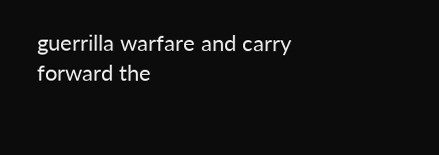guerrilla warfare and carry forward the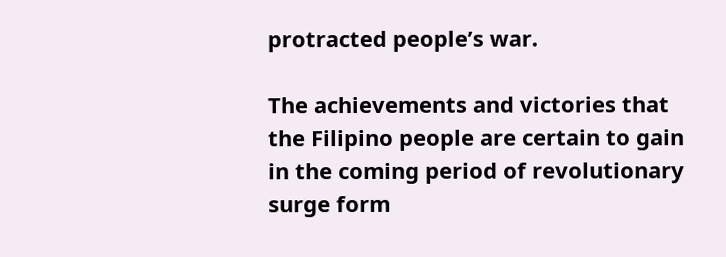protracted people’s war.

The achievements and victories that the Filipino people are certain to gain in the coming period of revolutionary surge form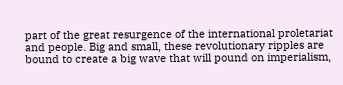part of the great resurgence of the international proletariat and people. Big and small, these revolutionary ripples are bound to create a big wave that will pound on imperialism,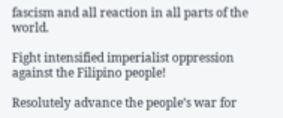fascism and all reaction in all parts of the world.

Fight intensified imperialist oppression against the Filipino people!

Resolutely advance the people’s war for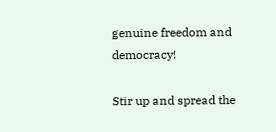genuine freedom and democracy!

Stir up and spread the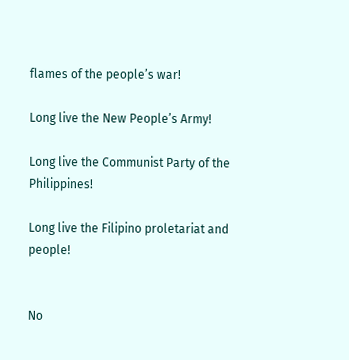flames of the people’s war!

Long live the New People’s Army!

Long live the Communist Party of the Philippines!

Long live the Filipino proletariat and people!


No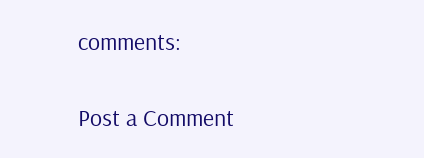comments:

Post a Comment